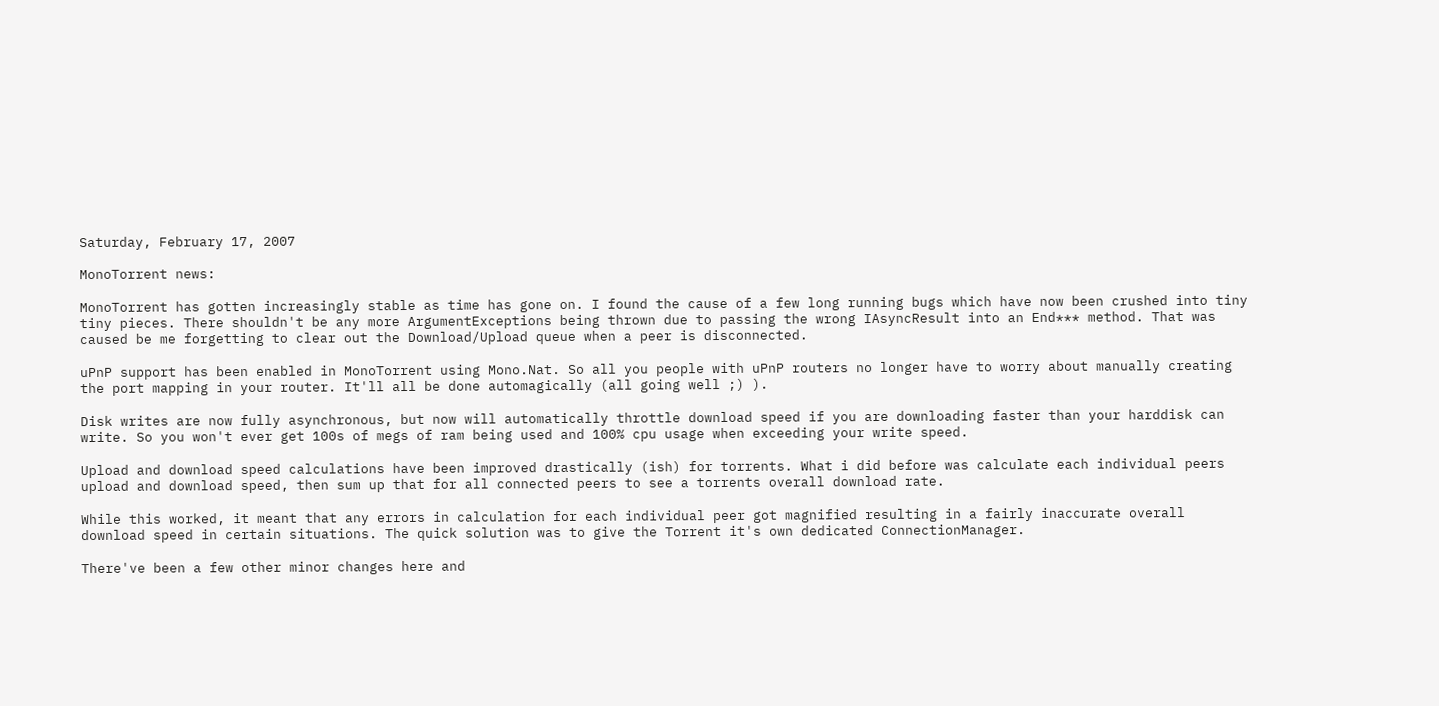Saturday, February 17, 2007

MonoTorrent news:

MonoTorrent has gotten increasingly stable as time has gone on. I found the cause of a few long running bugs which have now been crushed into tiny tiny pieces. There shouldn't be any more ArgumentExceptions being thrown due to passing the wrong IAsyncResult into an End*** method. That was caused be me forgetting to clear out the Download/Upload queue when a peer is disconnected.

uPnP support has been enabled in MonoTorrent using Mono.Nat. So all you people with uPnP routers no longer have to worry about manually creating the port mapping in your router. It'll all be done automagically (all going well ;) ).

Disk writes are now fully asynchronous, but now will automatically throttle download speed if you are downloading faster than your harddisk can write. So you won't ever get 100s of megs of ram being used and 100% cpu usage when exceeding your write speed.

Upload and download speed calculations have been improved drastically (ish) for torrents. What i did before was calculate each individual peers upload and download speed, then sum up that for all connected peers to see a torrents overall download rate.

While this worked, it meant that any errors in calculation for each individual peer got magnified resulting in a fairly inaccurate overall download speed in certain situations. The quick solution was to give the Torrent it's own dedicated ConnectionManager.

There've been a few other minor changes here and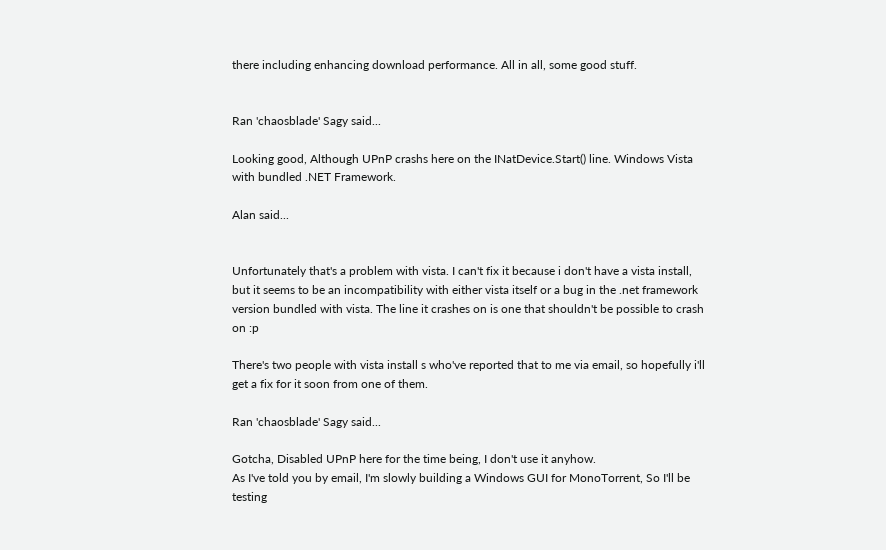there including enhancing download performance. All in all, some good stuff.


Ran 'chaosblade' Sagy said...

Looking good, Although UPnP crashs here on the INatDevice.Start() line. Windows Vista with bundled .NET Framework.

Alan said...


Unfortunately that's a problem with vista. I can't fix it because i don't have a vista install, but it seems to be an incompatibility with either vista itself or a bug in the .net framework version bundled with vista. The line it crashes on is one that shouldn't be possible to crash on :p

There's two people with vista install s who've reported that to me via email, so hopefully i'll get a fix for it soon from one of them.

Ran 'chaosblade' Sagy said...

Gotcha, Disabled UPnP here for the time being, I don't use it anyhow.
As I've told you by email, I'm slowly building a Windows GUI for MonoTorrent, So I'll be testing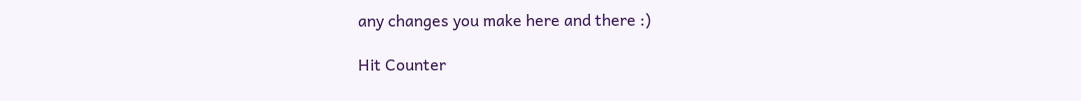any changes you make here and there :)

Hit Counter